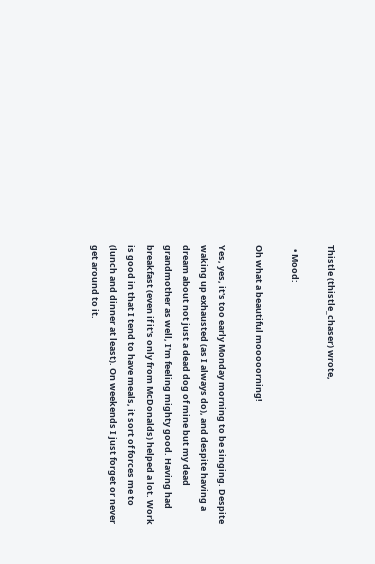Thistle (thistle_chaser) wrote,

  • Mood:

Oh what a beautiful mooooorning!

Yes, yes, it's too early Monday morning to be singing. Despite waking up exhausted (as I always do), and despite having a dream about not just a dead dog of mine but my dead grandmother as well, I'm feeling mighty good. Having had breakfast (even if it's only from McDonalds) helped a lot. Work is good in that I tend to have meals, it sort of forces me to (lunch and dinner at least). On weekends I just forget or never get around to it.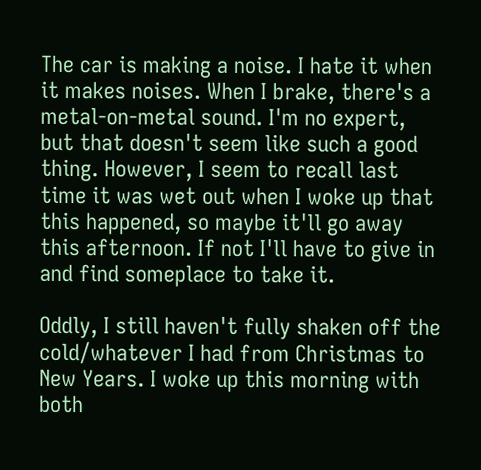The car is making a noise. I hate it when it makes noises. When I brake, there's a metal-on-metal sound. I'm no expert, but that doesn't seem like such a good thing. However, I seem to recall last time it was wet out when I woke up that this happened, so maybe it'll go away this afternoon. If not I'll have to give in and find someplace to take it.

Oddly, I still haven't fully shaken off the cold/whatever I had from Christmas to New Years. I woke up this morning with both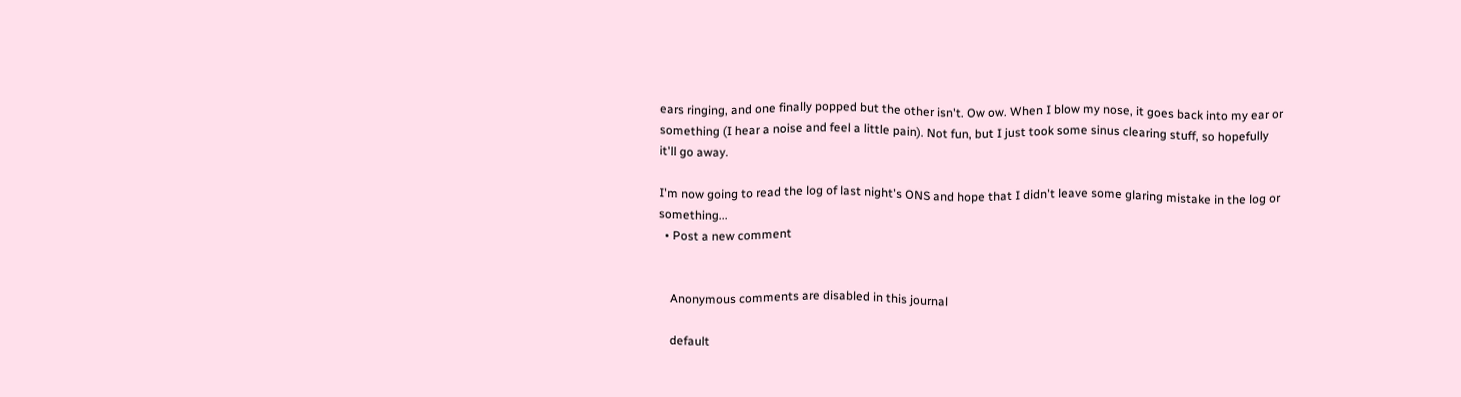ears ringing, and one finally popped but the other isn't. Ow ow. When I blow my nose, it goes back into my ear or something (I hear a noise and feel a little pain). Not fun, but I just took some sinus clearing stuff, so hopefully it'll go away.

I'm now going to read the log of last night's ONS and hope that I didn't leave some glaring mistake in the log or something...
  • Post a new comment


    Anonymous comments are disabled in this journal

    default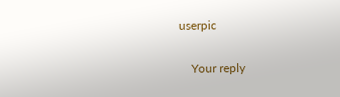userpic

    Your reply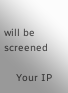will be screened

    Your IP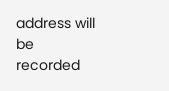address will be recorded